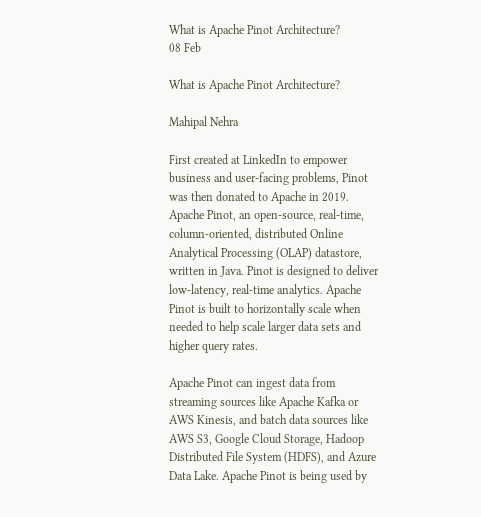What is Apache Pinot Architecture?
08 Feb

What is Apache Pinot Architecture?

Mahipal Nehra

First created at LinkedIn to empower business and user-facing problems, Pinot was then donated to Apache in 2019. Apache Pinot, an open-source, real-time, column-oriented, distributed Online Analytical Processing (OLAP) datastore, written in Java. Pinot is designed to deliver low-latency, real-time analytics. Apache Pinot is built to horizontally scale when needed to help scale larger data sets and higher query rates.

Apache Pinot can ingest data from streaming sources like Apache Kafka or AWS Kinesis, and batch data sources like AWS S3, Google Cloud Storage, Hadoop Distributed File System (HDFS), and Azure Data Lake. Apache Pinot is being used by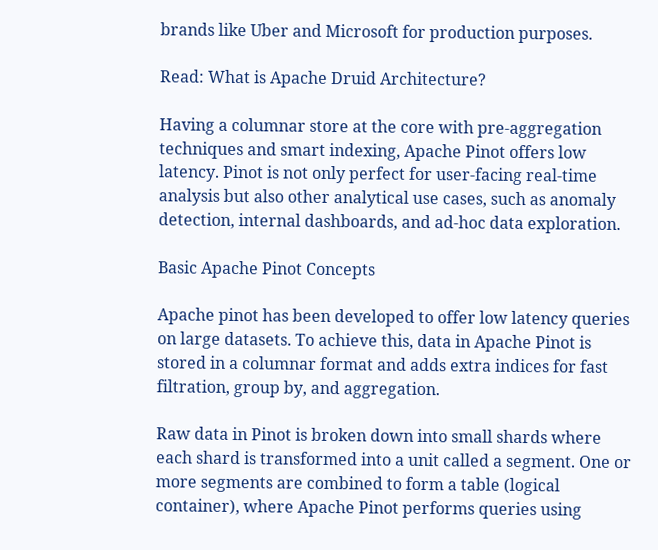brands like Uber and Microsoft for production purposes.

Read: What is Apache Druid Architecture?

Having a columnar store at the core with pre-aggregation techniques and smart indexing, Apache Pinot offers low latency. Pinot is not only perfect for user-facing real-time analysis but also other analytical use cases, such as anomaly detection, internal dashboards, and ad-hoc data exploration.

Basic Apache Pinot Concepts

Apache pinot has been developed to offer low latency queries on large datasets. To achieve this, data in Apache Pinot is stored in a columnar format and adds extra indices for fast filtration, group by, and aggregation.

Raw data in Pinot is broken down into small shards where each shard is transformed into a unit called a segment. One or more segments are combined to form a table (logical container), where Apache Pinot performs queries using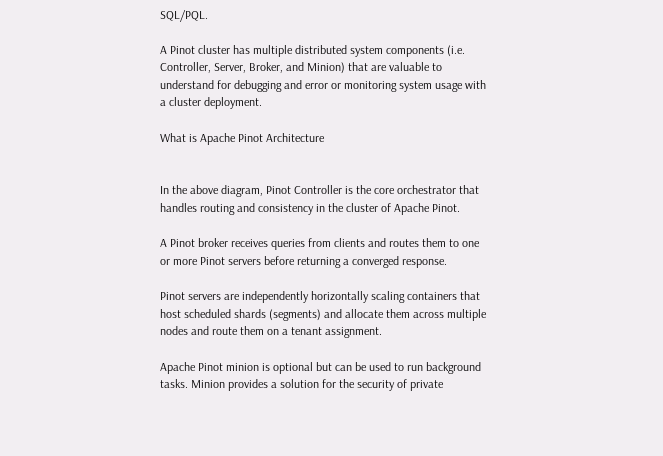SQL/PQL.

A Pinot cluster has multiple distributed system components (i.e. Controller, Server, Broker, and Minion) that are valuable to understand for debugging and error or monitoring system usage with a cluster deployment.

What is Apache Pinot Architecture


In the above diagram, Pinot Controller is the core orchestrator that handles routing and consistency in the cluster of Apache Pinot.

A Pinot broker receives queries from clients and routes them to one or more Pinot servers before returning a converged response.

Pinot servers are independently horizontally scaling containers that host scheduled shards (segments) and allocate them across multiple nodes and route them on a tenant assignment.

Apache Pinot minion is optional but can be used to run background tasks. Minion provides a solution for the security of private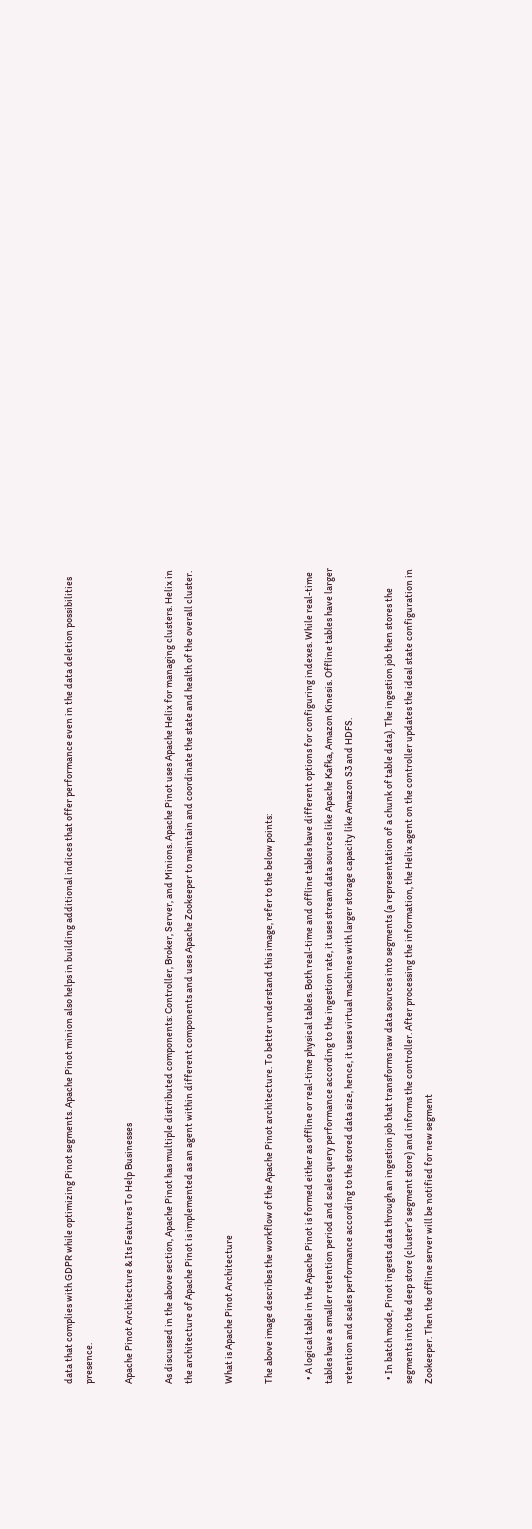data that complies with GDPR while optimizing Pinot segments. Apache Pinot minion also helps in building additional indices that offer performance even in the data deletion possibilities presence.

Apache Pinot Architecture & Its Features To Help Businesses

As discussed in the above section, Apache Pinot has multiple distributed components: Controller, Broker, Server, and Minions. Apache Pinot uses Apache Helix for managing clusters. Helix in the architecture of Apache Pinot is implemented as an agent within different components and uses Apache Zookeeper to maintain and coordinate the state and health of the overall cluster.

What is Apache Pinot Architecture

The above image describes the workflow of the Apache Pinot architecture. To better understand this image, refer to the below points:

  • A logical table in the Apache Pinot is formed either as offline or real-time physical tables. Both real-time and offline tables have different options for configuring indexes. While real-time tables have a smaller retention period and scales query performance according to the ingestion rate, it uses stream data sources like Apache Kafka, Amazon Kinesis. Offline tables have larger retention and scales performance according to the stored data size, hence, it uses virtual machines with larger storage capacity like Amazon S3 and HDFS.

  • In batch mode, Pinot ingests data through an ingestion job that transforms raw data sources into segments (a representation of a chunk of table data). The ingestion job then stores the segments into the deep store (cluster’s segment store) and informs the controller. After processing the information, the Helix agent on the controller updates the ideal state configuration in Zookeeper. Then the offline server will be notified for new segment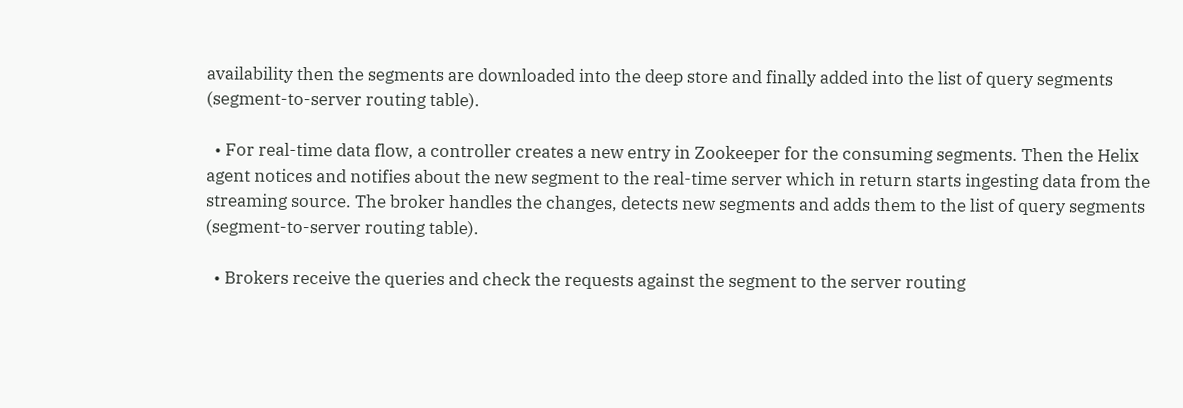availability then the segments are downloaded into the deep store and finally added into the list of query segments (segment-to-server routing table).

  • For real-time data flow, a controller creates a new entry in Zookeeper for the consuming segments. Then the Helix agent notices and notifies about the new segment to the real-time server which in return starts ingesting data from the streaming source. The broker handles the changes, detects new segments and adds them to the list of query segments (segment-to-server routing table).

  • Brokers receive the queries and check the requests against the segment to the server routing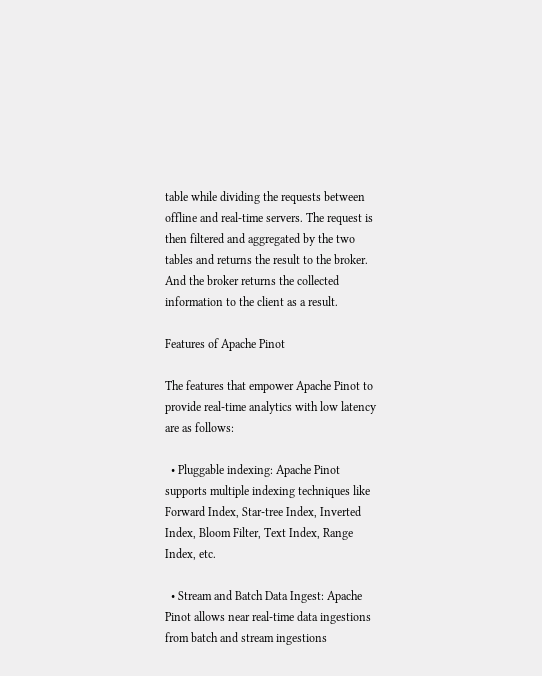table while dividing the requests between offline and real-time servers. The request is then filtered and aggregated by the two tables and returns the result to the broker. And the broker returns the collected information to the client as a result.

Features of Apache Pinot

The features that empower Apache Pinot to provide real-time analytics with low latency are as follows:

  • Pluggable indexing: Apache Pinot supports multiple indexing techniques like Forward Index, Star-tree Index, Inverted Index, Bloom Filter, Text Index, Range Index, etc.

  • Stream and Batch Data Ingest: Apache Pinot allows near real-time data ingestions from batch and stream ingestions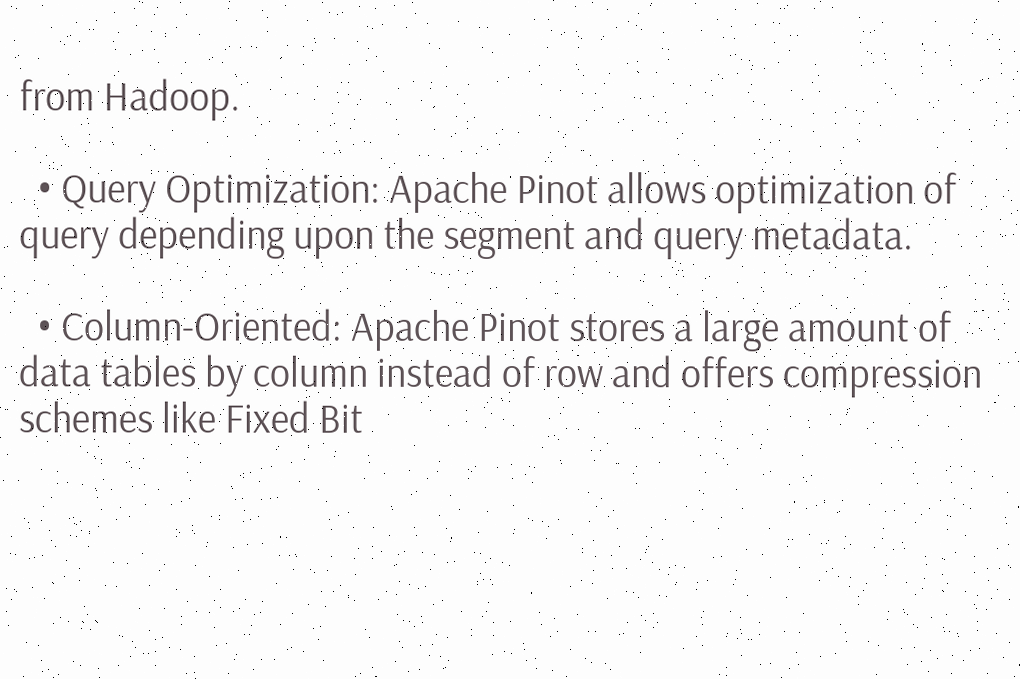from Hadoop.

  • Query Optimization: Apache Pinot allows optimization of query depending upon the segment and query metadata.

  • Column-Oriented: Apache Pinot stores a large amount of data tables by column instead of row and offers compression schemes like Fixed Bit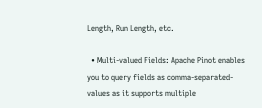Length, Run Length, etc.

  • Multi-valued Fields: Apache Pinot enables you to query fields as comma-separated-values as it supports multiple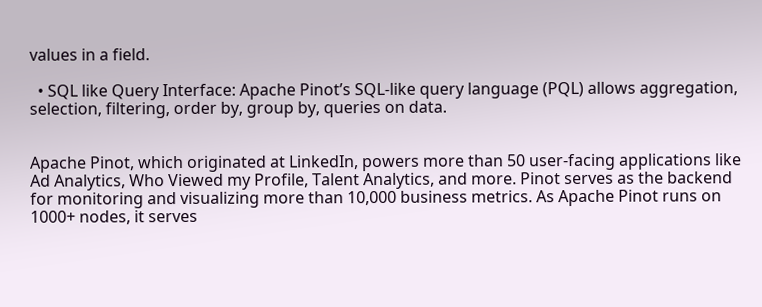values in a field.

  • SQL like Query Interface: Apache Pinot’s SQL-like query language (PQL) allows aggregation, selection, filtering, order by, group by, queries on data.


Apache Pinot, which originated at LinkedIn, powers more than 50 user-facing applications like Ad Analytics, Who Viewed my Profile, Talent Analytics, and more. Pinot serves as the backend for monitoring and visualizing more than 10,000 business metrics. As Apache Pinot runs on 1000+ nodes, it serves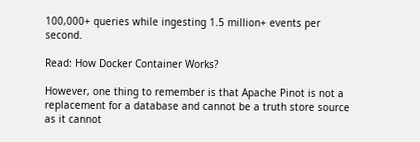100,000+ queries while ingesting 1.5 million+ events per second.

Read: How Docker Container Works?

However, one thing to remember is that Apache Pinot is not a replacement for a database and cannot be a truth store source as it cannot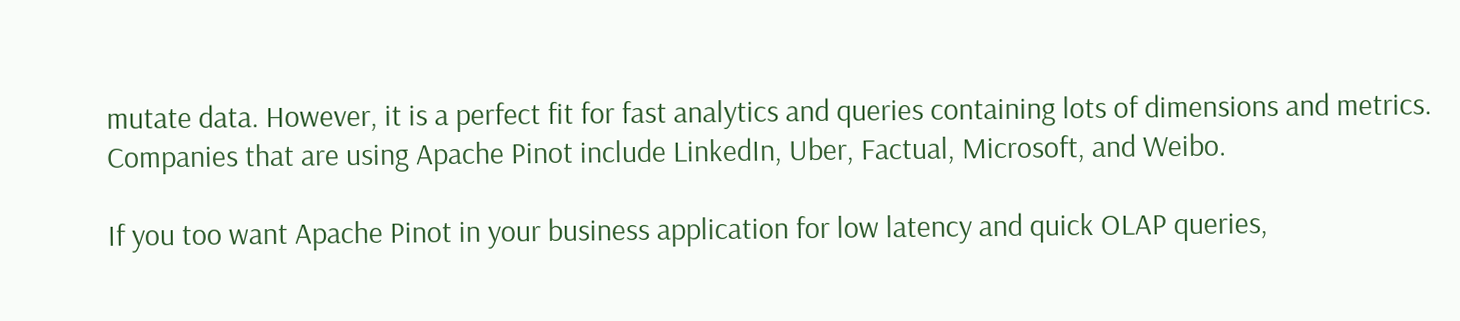mutate data. However, it is a perfect fit for fast analytics and queries containing lots of dimensions and metrics. Companies that are using Apache Pinot include LinkedIn, Uber, Factual, Microsoft, and Weibo.

If you too want Apache Pinot in your business application for low latency and quick OLAP queries,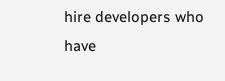hire developers who have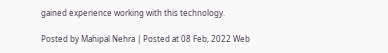gained experience working with this technology.

Posted by Mahipal Nehra | Posted at 08 Feb, 2022 Web